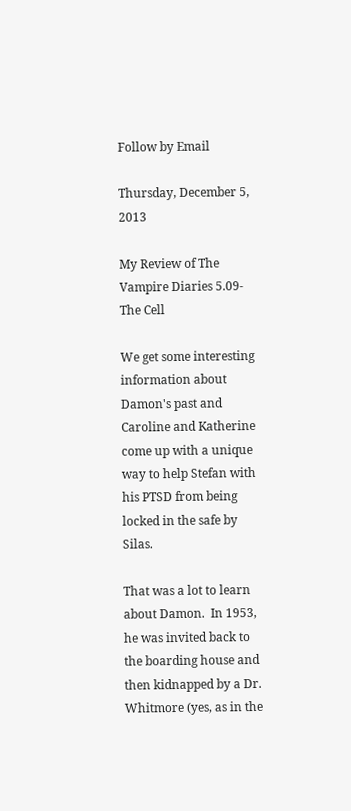Follow by Email

Thursday, December 5, 2013

My Review of The Vampire Diaries 5.09- The Cell

We get some interesting information about Damon's past and Caroline and Katherine come up with a unique way to help Stefan with his PTSD from being locked in the safe by Silas.

That was a lot to learn about Damon.  In 1953, he was invited back to the boarding house and then kidnapped by a Dr. Whitmore (yes, as in the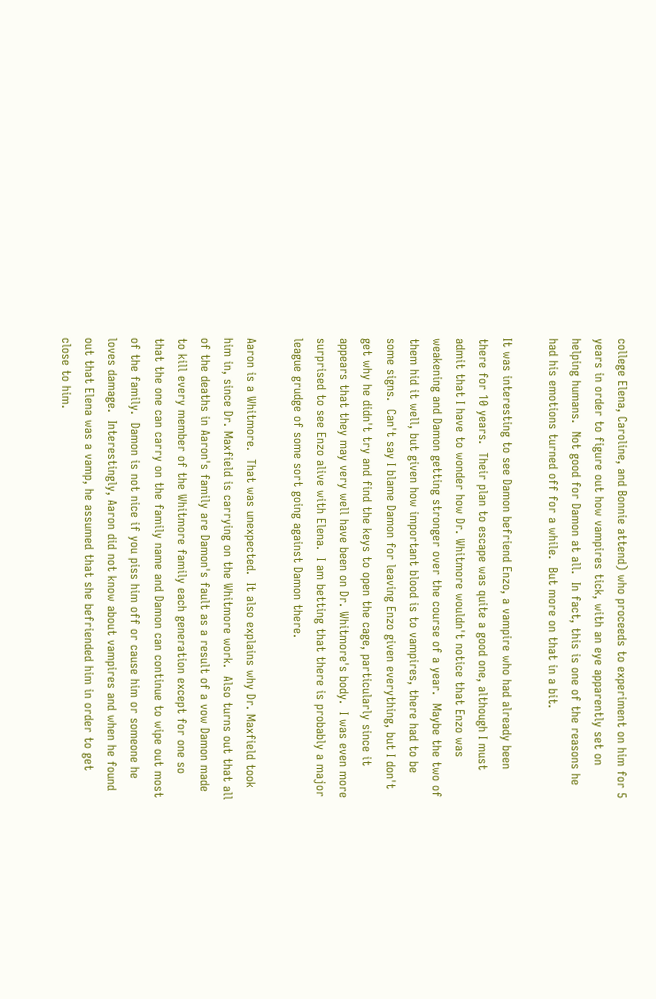college Elena, Caroline, and Bonnie attend) who proceeds to experiment on him for 5 years in order to figure out how vampires tick, with an eye apparently set on helping humans.  Not good for Damon at all.  In fact, this is one of the reasons he had his emotions turned off for a while.  But more on that in a bit.

It was interesting to see Damon befriend Enzo, a vampire who had already been there for 10 years.  Their plan to escape was quite a good one, although I must admit that I have to wonder how Dr. Whitmore wouldn't notice that Enzo was weakening and Damon getting stronger over the course of a year.  Maybe the two of them hid it well, but given how important blood is to vampires, there had to be some signs.  Can't say I blame Damon for leaving Enzo given everything, but I don't get why he didn't try and find the keys to open the cage, particularly since it appears that they may very well have been on Dr. Whitmore's body.  I was even more surprised to see Enzo alive with Elena.  I am betting that there is probably a major league grudge of some sort going against Damon there.

Aaron is a Whitmore.  That was unexpected.  It also explains why Dr. Maxfield took him in, since Dr. Maxfield is carrying on the Whitmore work.  Also turns out that all of the deaths in Aaron's family are Damon's fault as a result of a vow Damon made to kill every member of the Whitmore family each generation except for one so that the one can carry on the family name and Damon can continue to wipe out most of the family.  Damon is not nice if you piss him off or cause him or someone he loves damage.  Interestingly, Aaron did not know about vampires and when he found out that Elena was a vamp, he assumed that she befriended him in order to get close to him.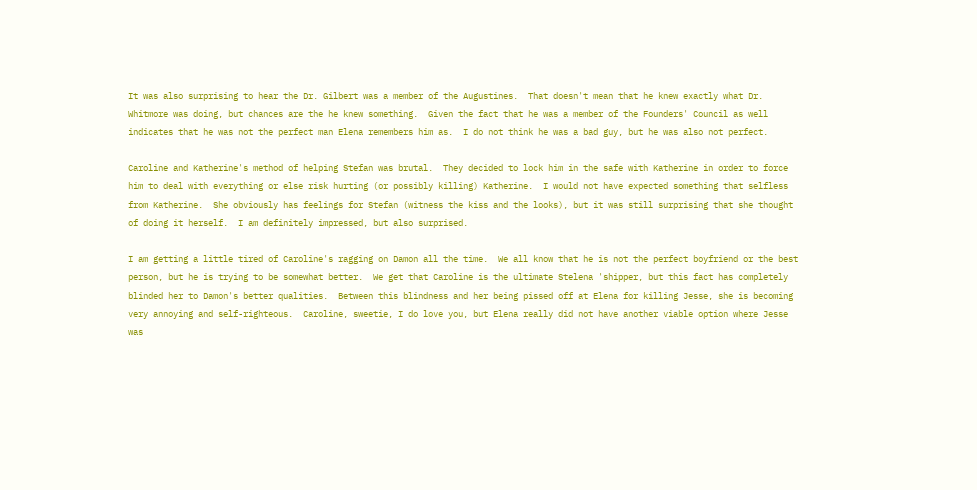It was also surprising to hear the Dr. Gilbert was a member of the Augustines.  That doesn't mean that he knew exactly what Dr. Whitmore was doing, but chances are the he knew something.  Given the fact that he was a member of the Founders' Council as well indicates that he was not the perfect man Elena remembers him as.  I do not think he was a bad guy, but he was also not perfect.

Caroline and Katherine's method of helping Stefan was brutal.  They decided to lock him in the safe with Katherine in order to force him to deal with everything or else risk hurting (or possibly killing) Katherine.  I would not have expected something that selfless from Katherine.  She obviously has feelings for Stefan (witness the kiss and the looks), but it was still surprising that she thought of doing it herself.  I am definitely impressed, but also surprised.

I am getting a little tired of Caroline's ragging on Damon all the time.  We all know that he is not the perfect boyfriend or the best person, but he is trying to be somewhat better.  We get that Caroline is the ultimate Stelena 'shipper, but this fact has completely blinded her to Damon's better qualities.  Between this blindness and her being pissed off at Elena for killing Jesse, she is becoming very annoying and self-righteous.  Caroline, sweetie, I do love you, but Elena really did not have another viable option where Jesse was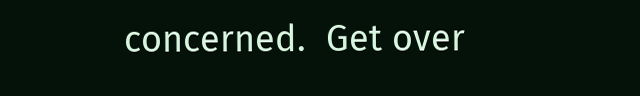concerned.  Get over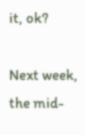it, ok?

Next week, the mid-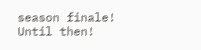season finale!  Until then!